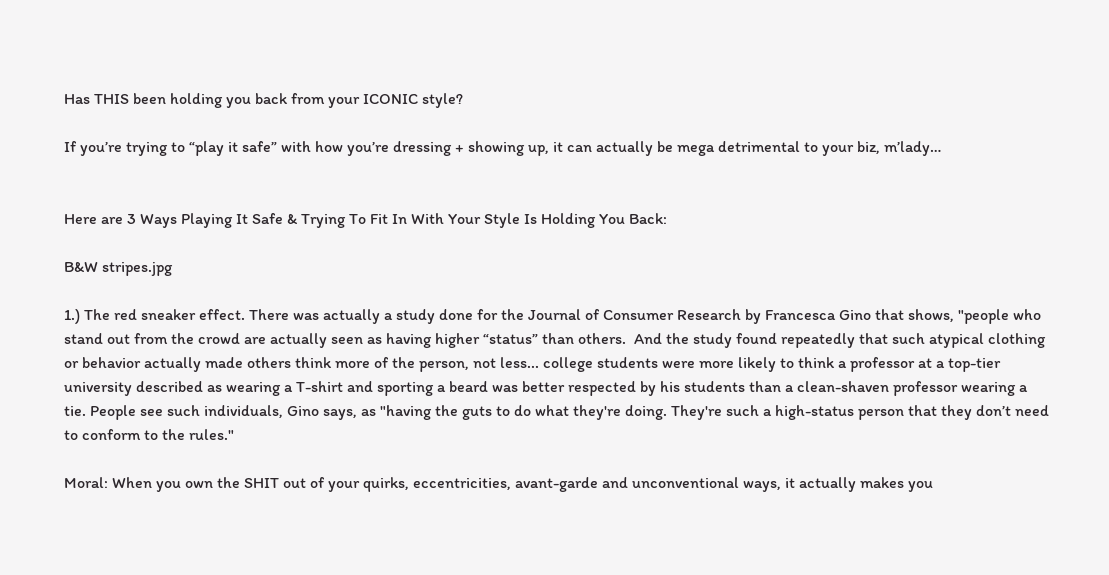Has THIS been holding you back from your ICONIC style?

If you’re trying to “play it safe” with how you’re dressing + showing up, it can actually be mega detrimental to your biz, m’lady…


Here are 3 Ways Playing It Safe & Trying To Fit In With Your Style Is Holding You Back:

B&W stripes.jpg

1.) The red sneaker effect. There was actually a study done for the Journal of Consumer Research by Francesca Gino that shows, "people who stand out from the crowd are actually seen as having higher “status” than others.  And the study found repeatedly that such atypical clothing or behavior actually made others think more of the person, not less... college students were more likely to think a professor at a top-tier university described as wearing a T-shirt and sporting a beard was better respected by his students than a clean-shaven professor wearing a tie. People see such individuals, Gino says, as "having the guts to do what they're doing. They're such a high-status person that they don’t need to conform to the rules."

Moral: When you own the SHIT out of your quirks, eccentricities, avant-garde and unconventional ways, it actually makes you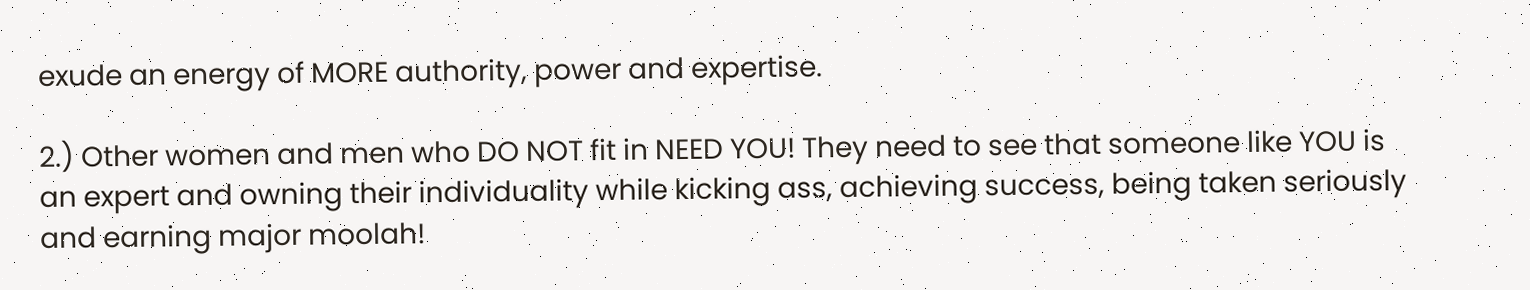exude an energy of MORE authority, power and expertise.

2.) Other women and men who DO NOT fit in NEED YOU! They need to see that someone like YOU is an expert and owning their individuality while kicking ass, achieving success, being taken seriously and earning major moolah!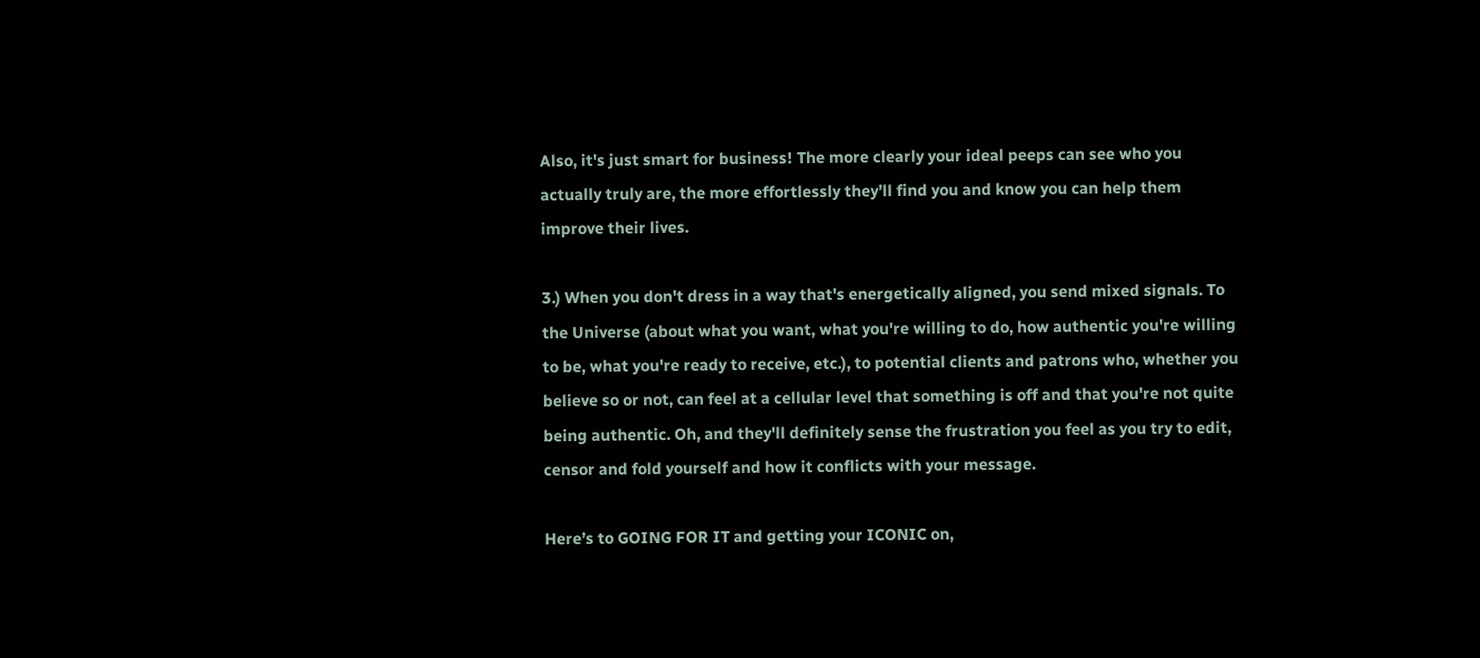Also, it's just smart for business! The more clearly your ideal peeps can see who you actually truly are, the more effortlessly they’ll find you and know you can help them improve their lives.

3.) When you don't dress in a way that's energetically aligned, you send mixed signals. To the Universe (about what you want, what you're willing to do, how authentic you're willing to be, what you're ready to receive, etc.), to potential clients and patrons who, whether you believe so or not, can feel at a cellular level that something is off and that you're not quite being authentic. Oh, and they'll definitely sense the frustration you feel as you try to edit, censor and fold yourself and how it conflicts with your message.

Here’s to GOING FOR IT and getting your ICONIC on,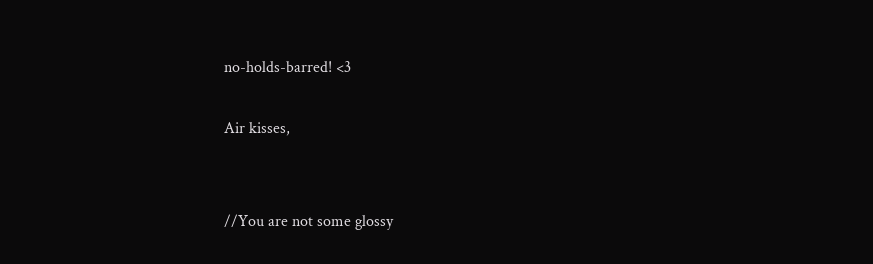no-holds-barred! <3

Air kisses,


//You are not some glossy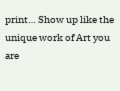print… Show up like the unique work of Art you are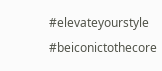#elevateyourstyle #beiconictothecore